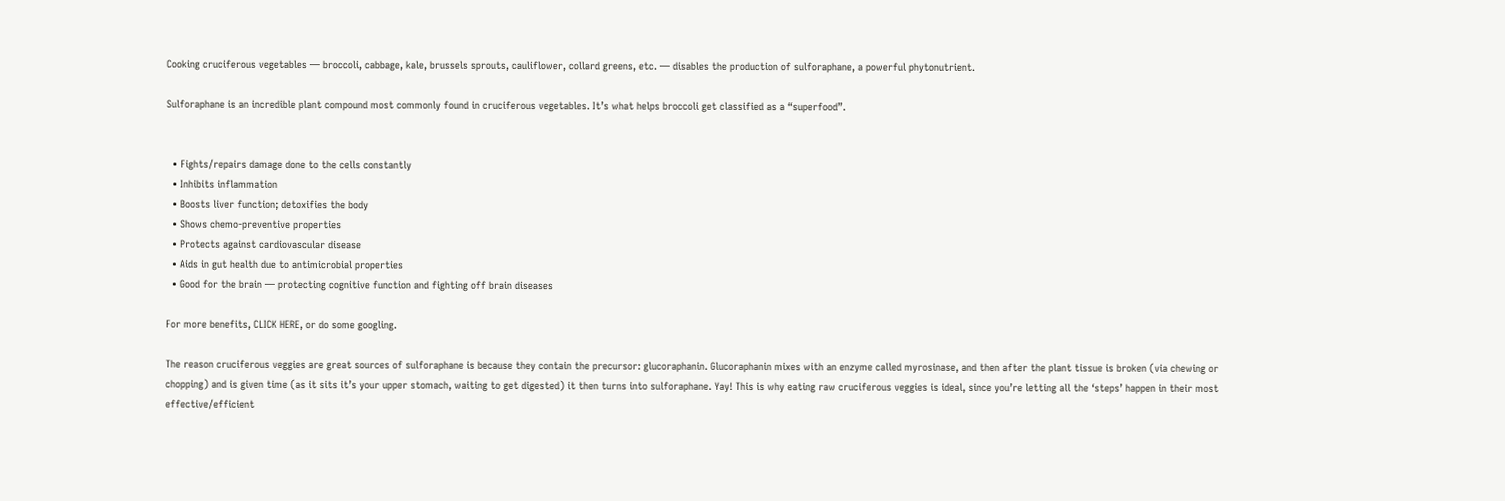Cooking cruciferous vegetables — broccoli, cabbage, kale, brussels sprouts, cauliflower, collard greens, etc. — disables the production of sulforaphane, a powerful phytonutrient.

Sulforaphane is an incredible plant compound most commonly found in cruciferous vegetables. It’s what helps broccoli get classified as a “superfood”.


  • Fights/repairs damage done to the cells constantly
  • Inhibits inflammation
  • Boosts liver function; detoxifies the body
  • Shows chemo-preventive properties
  • Protects against cardiovascular disease
  • Aids in gut health due to antimicrobial properties
  • Good for the brain — protecting cognitive function and fighting off brain diseases

For more benefits, CLICK HERE, or do some googling.

The reason cruciferous veggies are great sources of sulforaphane is because they contain the precursor: glucoraphanin. Glucoraphanin mixes with an enzyme called myrosinase, and then after the plant tissue is broken (via chewing or chopping) and is given time (as it sits it’s your upper stomach, waiting to get digested) it then turns into sulforaphane. Yay! This is why eating raw cruciferous veggies is ideal, since you’re letting all the ‘steps’ happen in their most effective/efficient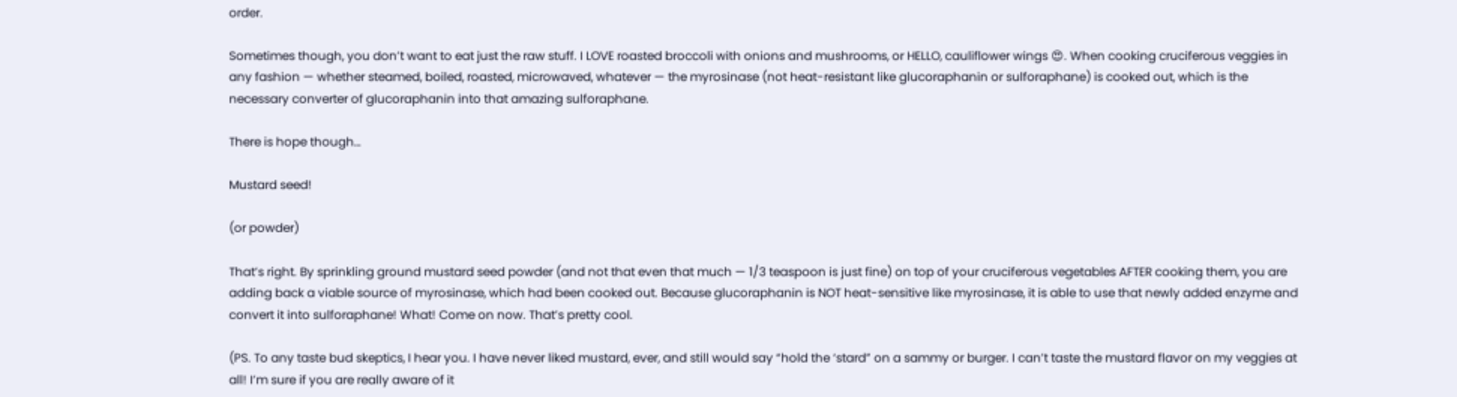order.

Sometimes though, you don’t want to eat just the raw stuff. I LOVE roasted broccoli with onions and mushrooms, or HELLO, cauliflower wings 😍. When cooking cruciferous veggies in any fashion — whether steamed, boiled, roasted, microwaved, whatever — the myrosinase (not heat-resistant like glucoraphanin or sulforaphane) is cooked out, which is the necessary converter of glucoraphanin into that amazing sulforaphane.

There is hope though…

Mustard seed!

(or powder)

That’s right. By sprinkling ground mustard seed powder (and not that even that much — 1/3 teaspoon is just fine) on top of your cruciferous vegetables AFTER cooking them, you are adding back a viable source of myrosinase, which had been cooked out. Because glucoraphanin is NOT heat-sensitive like myrosinase, it is able to use that newly added enzyme and convert it into sulforaphane! What! Come on now. That’s pretty cool.

(PS. To any taste bud skeptics, I hear you. I have never liked mustard, ever, and still would say “hold the ‘stard” on a sammy or burger. I can’t taste the mustard flavor on my veggies at all! I’m sure if you are really aware of it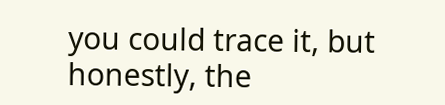you could trace it, but honestly, the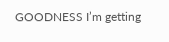GOODNESS I’m getting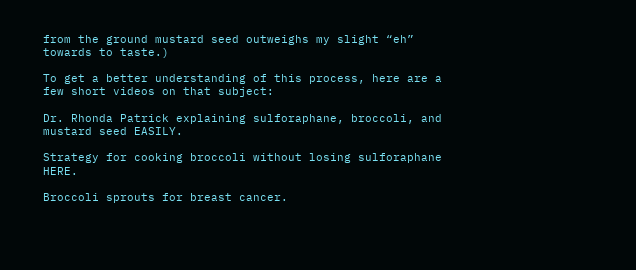from the ground mustard seed outweighs my slight “eh” towards to taste.)

To get a better understanding of this process, here are a few short videos on that subject:

Dr. Rhonda Patrick explaining sulforaphane, broccoli, and mustard seed EASILY.

Strategy for cooking broccoli without losing sulforaphane HERE.

Broccoli sprouts for breast cancer.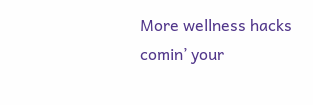More wellness hacks comin’ your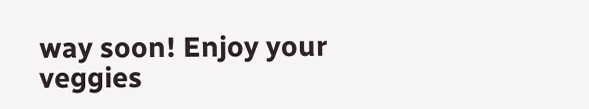way soon! Enjoy your veggies